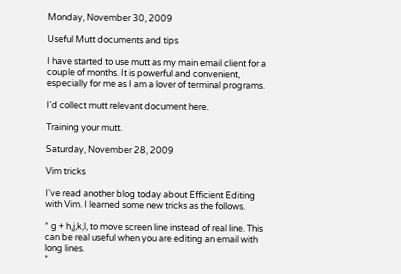Monday, November 30, 2009

Useful Mutt documents and tips

I have started to use mutt as my main email client for a couple of months. It is powerful and convenient, especially for me as I am a lover of terminal programs.

I'd collect mutt relevant document here.

Training your mutt.

Saturday, November 28, 2009

Vim tricks

I've read another blog today about Efficient Editing with Vim. I learned some new tricks as the follows.

* g + h,j,k,l, to move screen line instead of real line. This can be real useful when you are editing an email with long lines.
*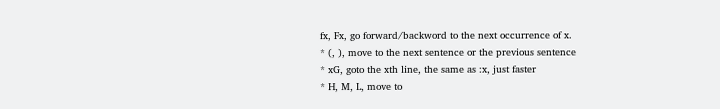fx, Fx, go forward/backword to the next occurrence of x.
* (, ), move to the next sentence or the previous sentence
* xG, goto the xth line, the same as :x, just faster
* H, M, L, move to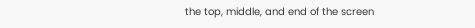the top, middle, and end of the screen